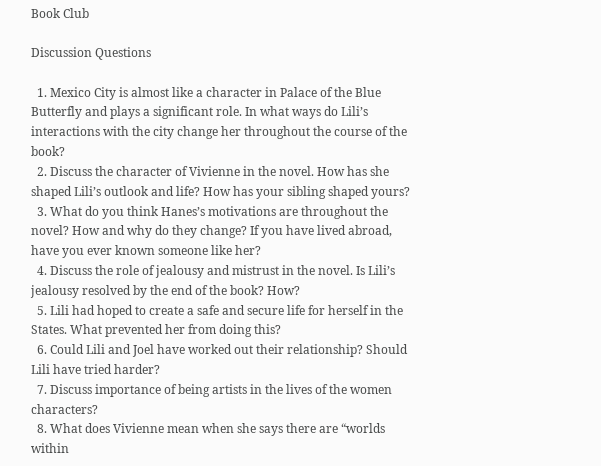Book Club

Discussion Questions

  1. Mexico City is almost like a character in Palace of the Blue Butterfly and plays a significant role. In what ways do Lili’s interactions with the city change her throughout the course of the book?
  2. Discuss the character of Vivienne in the novel. How has she shaped Lili’s outlook and life? How has your sibling shaped yours?
  3. What do you think Hanes’s motivations are throughout the novel? How and why do they change? If you have lived abroad, have you ever known someone like her?
  4. Discuss the role of jealousy and mistrust in the novel. Is Lili’s jealousy resolved by the end of the book? How?
  5. Lili had hoped to create a safe and secure life for herself in the States. What prevented her from doing this?
  6. Could Lili and Joel have worked out their relationship? Should Lili have tried harder?
  7. Discuss importance of being artists in the lives of the women characters?
  8. What does Vivienne mean when she says there are “worlds within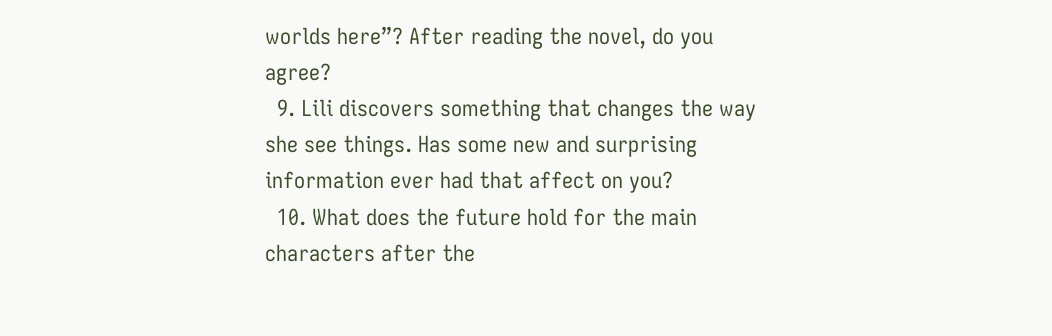worlds here”? After reading the novel, do you agree?
  9. Lili discovers something that changes the way she see things. Has some new and surprising information ever had that affect on you?
  10. What does the future hold for the main characters after the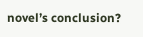novel’s conclusion?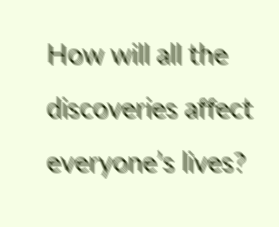How will all the discoveries affect everyone’s lives?